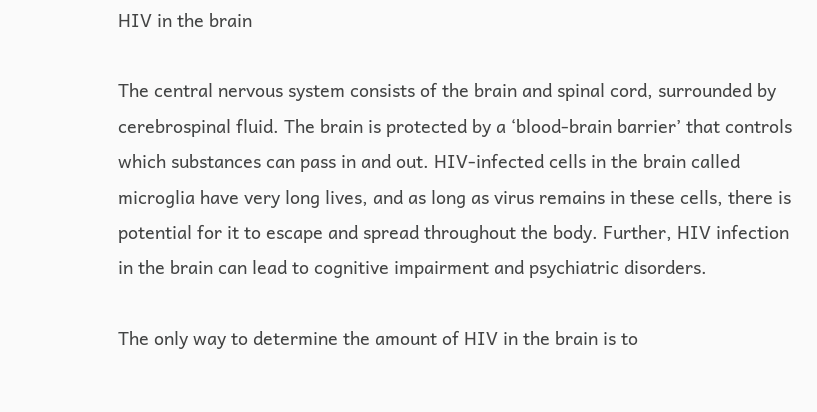HIV in the brain

The central nervous system consists of the brain and spinal cord, surrounded by cerebrospinal fluid. The brain is protected by a ‘blood-brain barrier’ that controls which substances can pass in and out. HIV-infected cells in the brain called microglia have very long lives, and as long as virus remains in these cells, there is potential for it to escape and spread throughout the body. Further, HIV infection in the brain can lead to cognitive impairment and psychiatric disorders.

The only way to determine the amount of HIV in the brain is to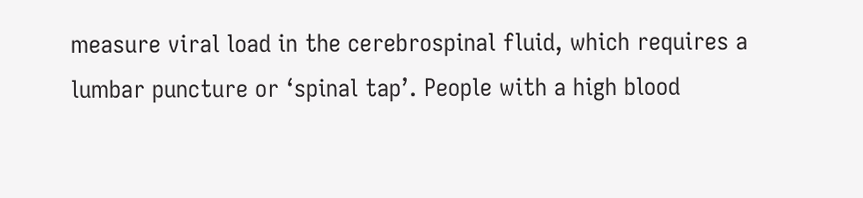measure viral load in the cerebrospinal fluid, which requires a lumbar puncture or ‘spinal tap’. People with a high blood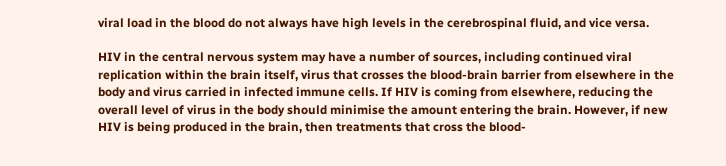viral load in the blood do not always have high levels in the cerebrospinal fluid, and vice versa.

HIV in the central nervous system may have a number of sources, including continued viral replication within the brain itself, virus that crosses the blood-brain barrier from elsewhere in the body and virus carried in infected immune cells. If HIV is coming from elsewhere, reducing the overall level of virus in the body should minimise the amount entering the brain. However, if new HIV is being produced in the brain, then treatments that cross the blood-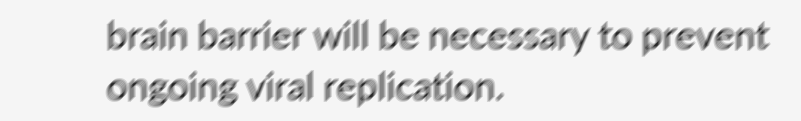brain barrier will be necessary to prevent ongoing viral replication.